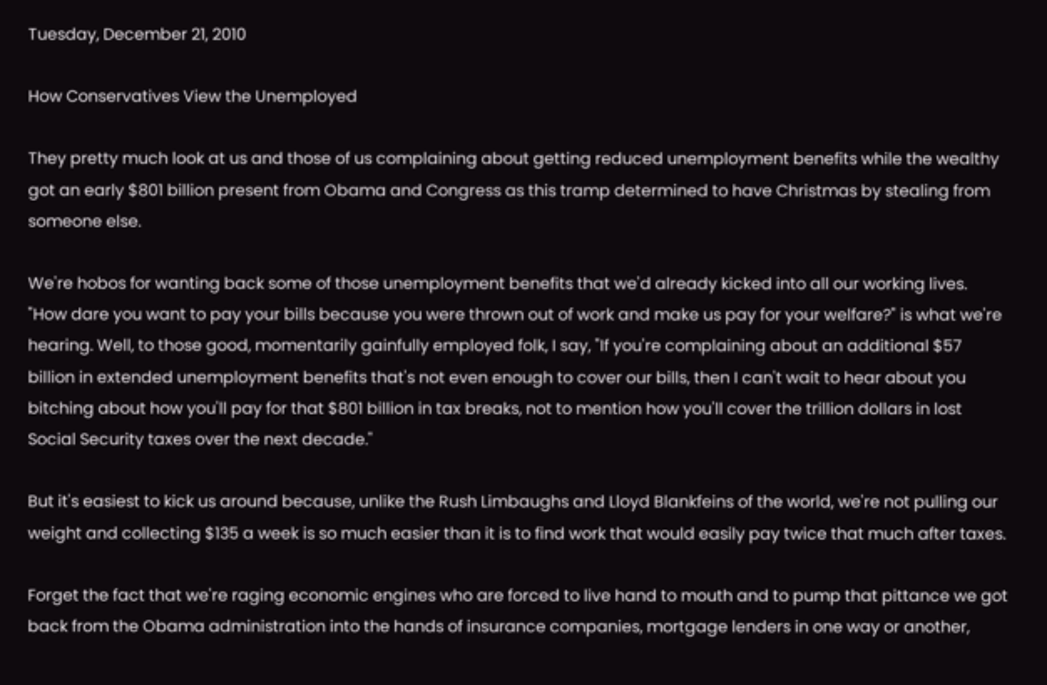Tuesday, December 21, 2010

How Conservatives View the Unemployed

They pretty much look at us and those of us complaining about getting reduced unemployment benefits while the wealthy got an early $801 billion present from Obama and Congress as this tramp determined to have Christmas by stealing from someone else.

We're hobos for wanting back some of those unemployment benefits that we'd already kicked into all our working lives. "How dare you want to pay your bills because you were thrown out of work and make us pay for your welfare?" is what we're hearing. Well, to those good, momentarily gainfully employed folk, I say, "If you're complaining about an additional $57 billion in extended unemployment benefits that's not even enough to cover our bills, then I can't wait to hear about you bitching about how you'll pay for that $801 billion in tax breaks, not to mention how you'll cover the trillion dollars in lost Social Security taxes over the next decade."

But it's easiest to kick us around because, unlike the Rush Limbaughs and Lloyd Blankfeins of the world, we're not pulling our weight and collecting $135 a week is so much easier than it is to find work that would easily pay twice that much after taxes.

Forget the fact that we're raging economic engines who are forced to live hand to mouth and to pump that pittance we got back from the Obama administration into the hands of insurance companies, mortgage lenders in one way or another,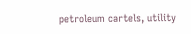petroleum cartels, utility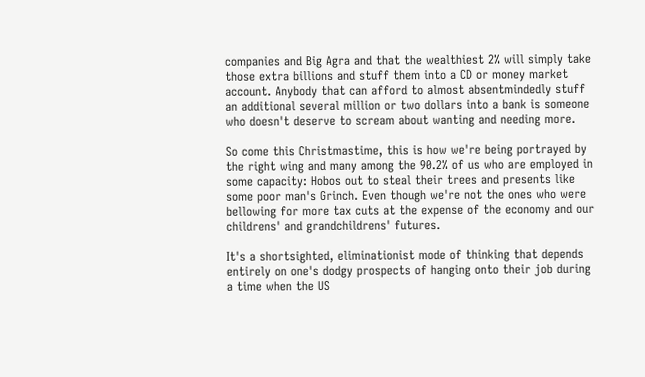companies and Big Agra and that the wealthiest 2% will simply take those extra billions and stuff them into a CD or money market account. Anybody that can afford to almost absentmindedly stuff an additional several million or two dollars into a bank is someone who doesn't deserve to scream about wanting and needing more.

So come this Christmastime, this is how we're being portrayed by the right wing and many among the 90.2% of us who are employed in some capacity: Hobos out to steal their trees and presents like some poor man's Grinch. Even though we're not the ones who were bellowing for more tax cuts at the expense of the economy and our childrens' and grandchildrens' futures.

It's a shortsighted, eliminationist mode of thinking that depends entirely on one's dodgy prospects of hanging onto their job during a time when the US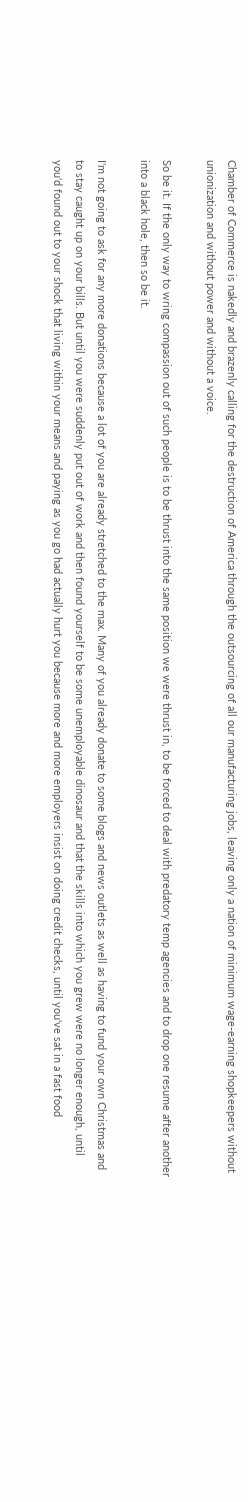Chamber of Commerce is nakedly and brazenly calling for the destruction of America through the outsourcing of all our manufacturing jobs, leaving only a nation of minimum wage-earning shopkeepers without unionization and without power and without a voice.

So be it. If the only way to wring compassion out of such people is to be thrust into the same position we were thrust in, to be forced to deal with predatory temp agencies and to drop one resume after another into a black hole, then so be it.

I'm not going to ask for any more donations because a lot of you are already stretched to the max. Many of you already donate to some blogs and news outlets as well as having to fund your own Christmas and to stay caught up on your bills. But until you were suddenly put out of work and then found yourself to be some unemployable dinosaur and that the skills into which you grew were no longer enough, until you'd found out to your shock that living within your means and paying as you go had actually hurt you because more and more employers insist on doing credit checks, until you've sat in a fast food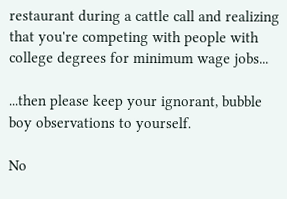restaurant during a cattle call and realizing that you're competing with people with college degrees for minimum wage jobs...

...then please keep your ignorant, bubble boy observations to yourself.

No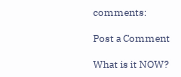comments:

Post a Comment

What is it NOW?